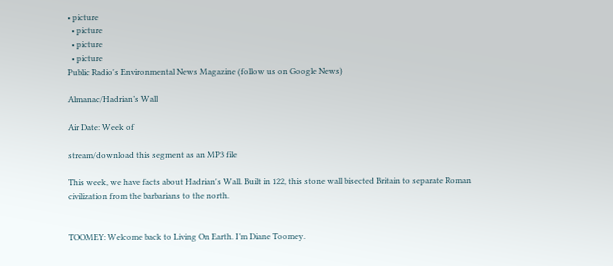• picture
  • picture
  • picture
  • picture
Public Radio's Environmental News Magazine (follow us on Google News)

Almanac/Hadrian’s Wall

Air Date: Week of

stream/download this segment as an MP3 file

This week, we have facts about Hadrian's Wall. Built in 122, this stone wall bisected Britain to separate Roman civilization from the barbarians to the north.


TOOMEY: Welcome back to Living On Earth. I’m Diane Toomey.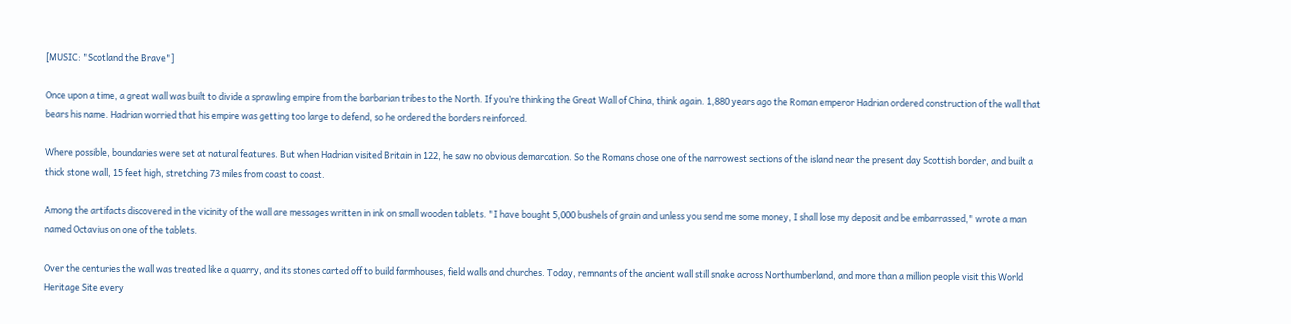[MUSIC: "Scotland the Brave"]

Once upon a time, a great wall was built to divide a sprawling empire from the barbarian tribes to the North. If you’re thinking the Great Wall of China, think again. 1,880 years ago the Roman emperor Hadrian ordered construction of the wall that bears his name. Hadrian worried that his empire was getting too large to defend, so he ordered the borders reinforced.

Where possible, boundaries were set at natural features. But when Hadrian visited Britain in 122, he saw no obvious demarcation. So the Romans chose one of the narrowest sections of the island near the present day Scottish border, and built a thick stone wall, 15 feet high, stretching 73 miles from coast to coast.

Among the artifacts discovered in the vicinity of the wall are messages written in ink on small wooden tablets. "I have bought 5,000 bushels of grain and unless you send me some money, I shall lose my deposit and be embarrassed," wrote a man named Octavius on one of the tablets.

Over the centuries the wall was treated like a quarry, and its stones carted off to build farmhouses, field walls and churches. Today, remnants of the ancient wall still snake across Northumberland, and more than a million people visit this World Heritage Site every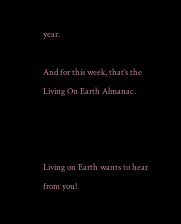year.

And for this week, that’s the Living On Earth Almanac.



Living on Earth wants to hear from you!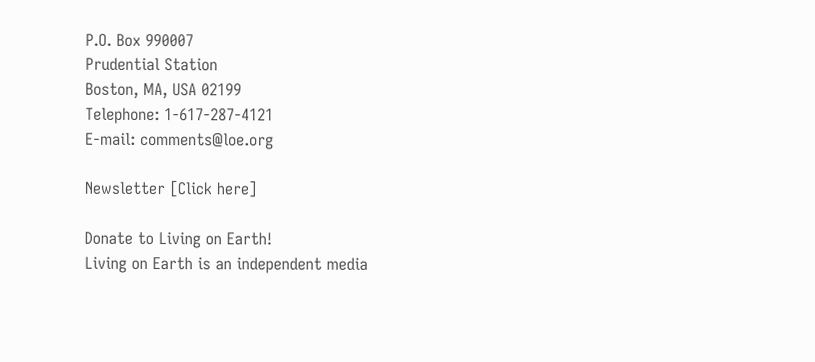P.O. Box 990007
Prudential Station
Boston, MA, USA 02199
Telephone: 1-617-287-4121
E-mail: comments@loe.org

Newsletter [Click here]

Donate to Living on Earth!
Living on Earth is an independent media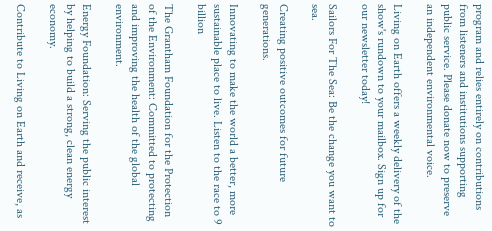program and relies entirely on contributions from listeners and institutions supporting public service. Please donate now to preserve an independent environmental voice.

Living on Earth offers a weekly delivery of the show's rundown to your mailbox. Sign up for our newsletter today!

Sailors For The Sea: Be the change you want to sea.

Creating positive outcomes for future generations.

Innovating to make the world a better, more sustainable place to live. Listen to the race to 9 billion

The Grantham Foundation for the Protection of the Environment: Committed to protecting and improving the health of the global environment.

Energy Foundation: Serving the public interest by helping to build a strong, clean energy economy.

Contribute to Living on Earth and receive, as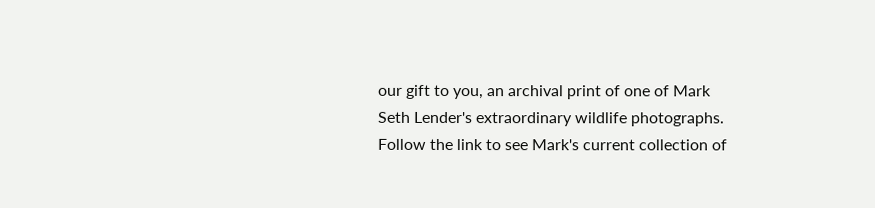our gift to you, an archival print of one of Mark Seth Lender's extraordinary wildlife photographs. Follow the link to see Mark's current collection of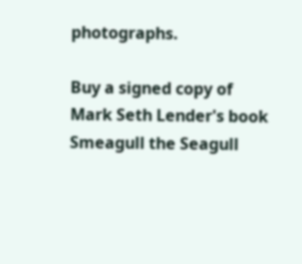photographs.

Buy a signed copy of Mark Seth Lender's book Smeagull the Seagull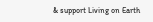& support Living on Earth